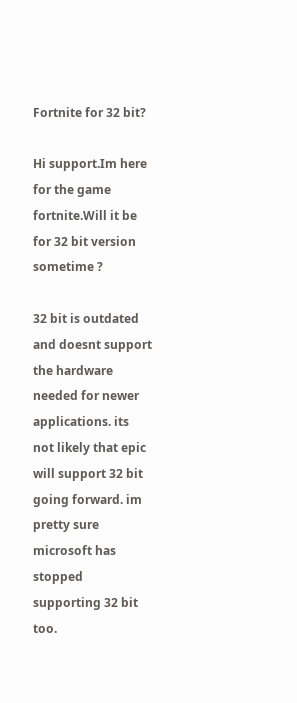Fortnite for 32 bit?

Hi support.Im here for the game fortnite.Will it be for 32 bit version sometime ?

32 bit is outdated and doesnt support the hardware needed for newer applications. its not likely that epic will support 32 bit going forward. im pretty sure microsoft has stopped supporting 32 bit too.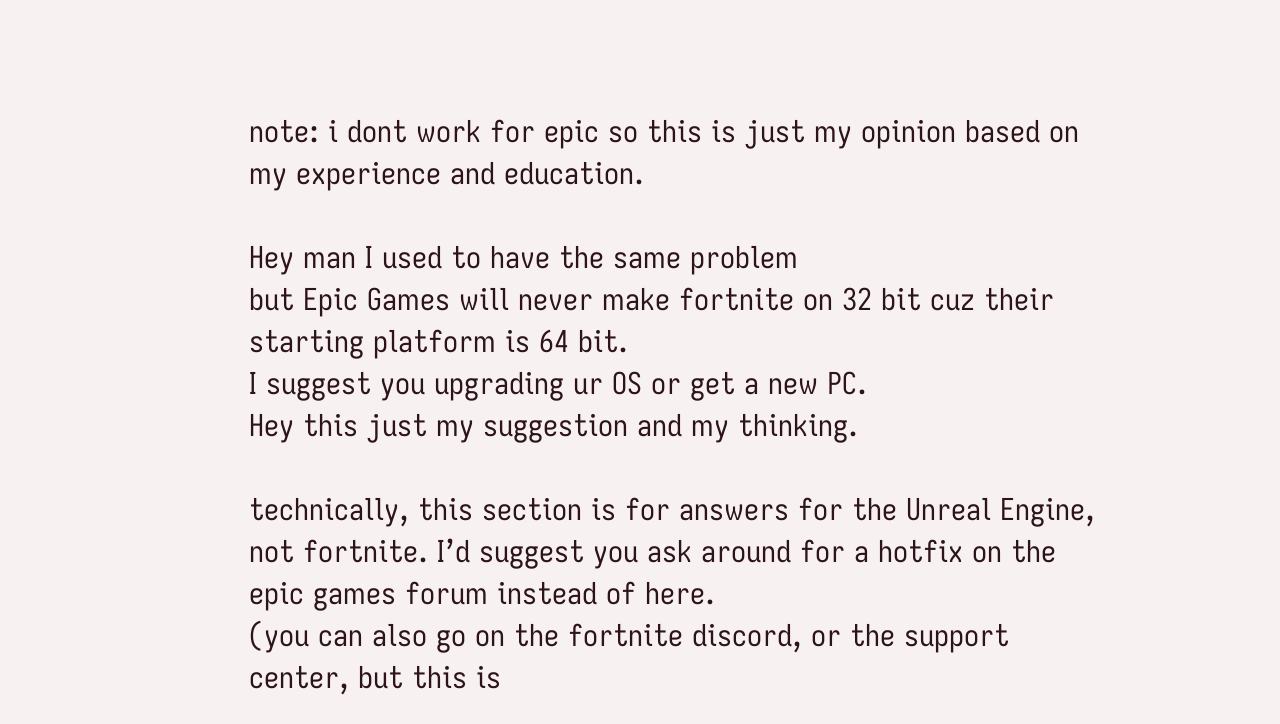note: i dont work for epic so this is just my opinion based on my experience and education.

Hey man I used to have the same problem
but Epic Games will never make fortnite on 32 bit cuz their starting platform is 64 bit.
I suggest you upgrading ur OS or get a new PC.
Hey this just my suggestion and my thinking.

technically, this section is for answers for the Unreal Engine, not fortnite. I’d suggest you ask around for a hotfix on the epic games forum instead of here.
(you can also go on the fortnite discord, or the support center, but this is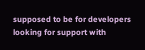supposed to be for developers looking for support with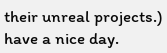their unreal projects.)
have a nice day.